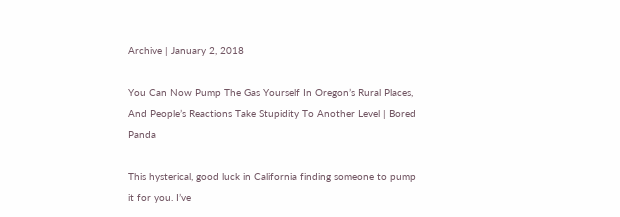Archive | January 2, 2018

You Can Now Pump The Gas Yourself In Oregon’s Rural Places, And People’s Reactions Take Stupidity To Another Level | Bored Panda

This hysterical, good luck in California finding someone to pump it for you. I’ve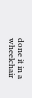done it in a wheelchair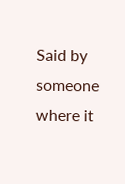Said by someone where it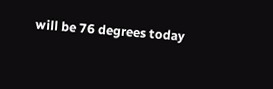will be 76 degrees today